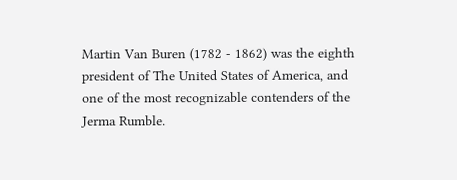Martin Van Buren (1782 - 1862) was the eighth president of The United States of America, and one of the most recognizable contenders of the Jerma Rumble.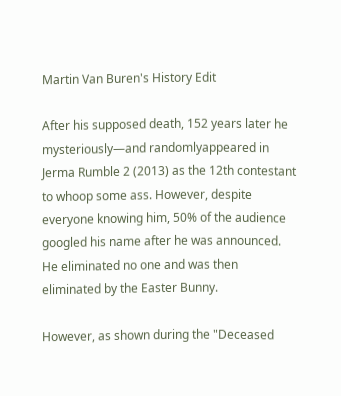Martin Van Buren's History Edit

After his supposed death, 152 years later he mysteriously—and randomlyappeared in Jerma Rumble 2 (2013) as the 12th contestant to whoop some ass. However, despite everyone knowing him, 50% of the audience googled his name after he was announced. He eliminated no one and was then eliminated by the Easter Bunny.

However, as shown during the "Deceased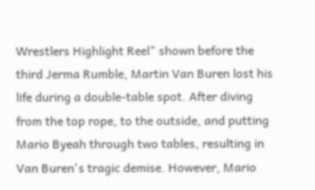Wrestlers Highlight Reel" shown before the third Jerma Rumble, Martin Van Buren lost his life during a double-table spot. After diving from the top rope, to the outside, and putting Mario Byeah through two tables, resulting in Van Buren's tragic demise. However, Mario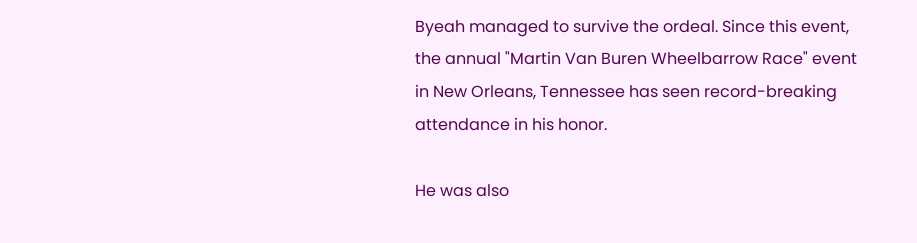Byeah managed to survive the ordeal. Since this event, the annual "Martin Van Buren Wheelbarrow Race" event in New Orleans, Tennessee has seen record-breaking attendance in his honor.

He was also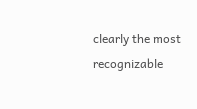clearly the most recognizable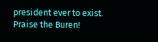president ever to exist. Praise the Buren!